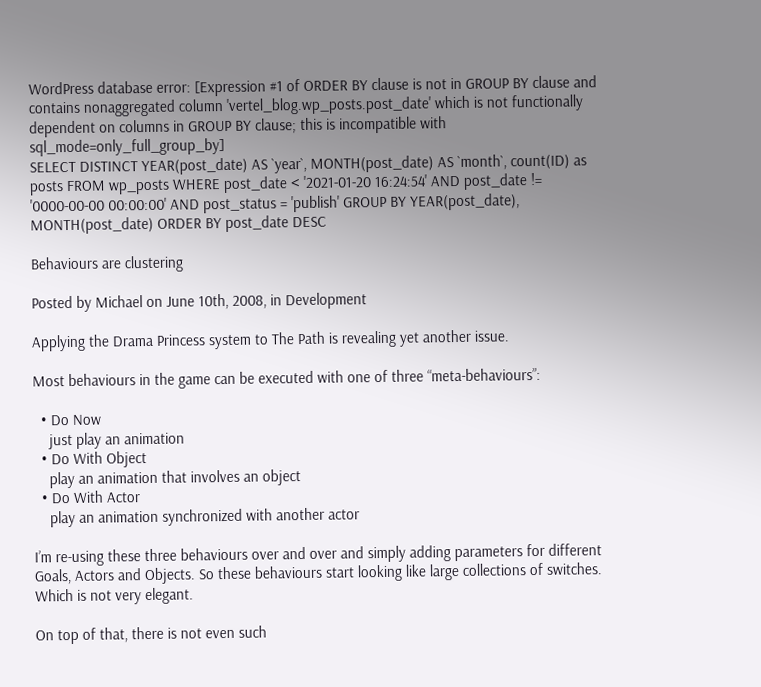WordPress database error: [Expression #1 of ORDER BY clause is not in GROUP BY clause and contains nonaggregated column 'vertel_blog.wp_posts.post_date' which is not functionally dependent on columns in GROUP BY clause; this is incompatible with sql_mode=only_full_group_by]
SELECT DISTINCT YEAR(post_date) AS `year`, MONTH(post_date) AS `month`, count(ID) as posts FROM wp_posts WHERE post_date < '2021-01-20 16:24:54' AND post_date != '0000-00-00 00:00:00' AND post_status = 'publish' GROUP BY YEAR(post_date), MONTH(post_date) ORDER BY post_date DESC

Behaviours are clustering

Posted by Michael on June 10th, 2008, in Development

Applying the Drama Princess system to The Path is revealing yet another issue.

Most behaviours in the game can be executed with one of three “meta-behaviours”:

  • Do Now
    just play an animation
  • Do With Object
    play an animation that involves an object
  • Do With Actor
    play an animation synchronized with another actor

I’m re-using these three behaviours over and over and simply adding parameters for different Goals, Actors and Objects. So these behaviours start looking like large collections of switches. Which is not very elegant.

On top of that, there is not even such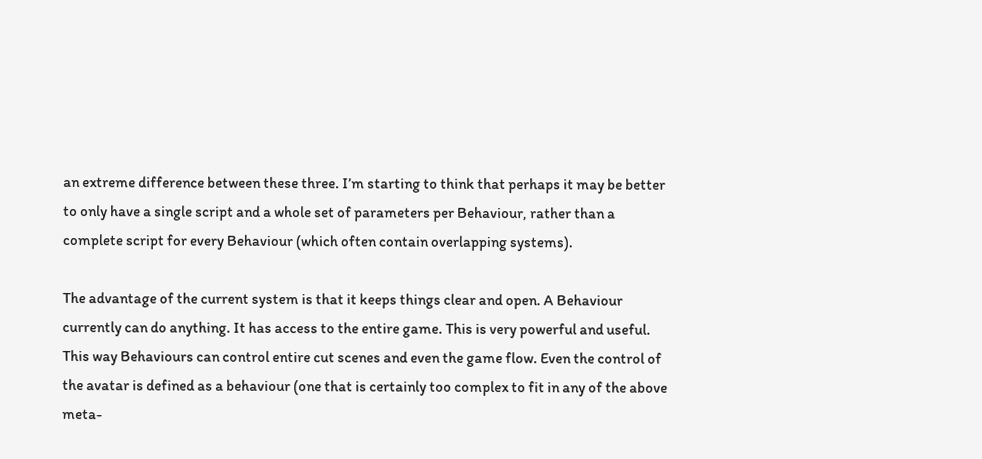an extreme difference between these three. I’m starting to think that perhaps it may be better to only have a single script and a whole set of parameters per Behaviour, rather than a complete script for every Behaviour (which often contain overlapping systems).

The advantage of the current system is that it keeps things clear and open. A Behaviour currently can do anything. It has access to the entire game. This is very powerful and useful. This way Behaviours can control entire cut scenes and even the game flow. Even the control of the avatar is defined as a behaviour (one that is certainly too complex to fit in any of the above meta-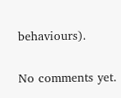behaviours).

No comments yet.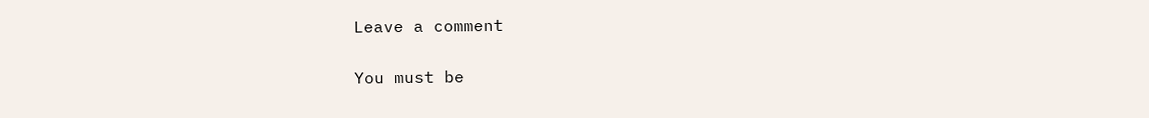Leave a comment

You must be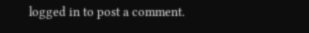logged in to post a comment.